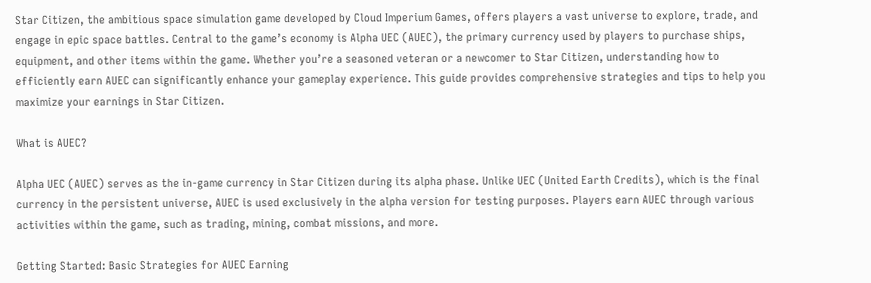Star Citizen, the ambitious space simulation game developed by Cloud Imperium Games, offers players a vast universe to explore, trade, and engage in epic space battles. Central to the game’s economy is Alpha UEC (AUEC), the primary currency used by players to purchase ships, equipment, and other items within the game. Whether you’re a seasoned veteran or a newcomer to Star Citizen, understanding how to efficiently earn AUEC can significantly enhance your gameplay experience. This guide provides comprehensive strategies and tips to help you maximize your earnings in Star Citizen.

What is AUEC?

Alpha UEC (AUEC) serves as the in-game currency in Star Citizen during its alpha phase. Unlike UEC (United Earth Credits), which is the final currency in the persistent universe, AUEC is used exclusively in the alpha version for testing purposes. Players earn AUEC through various activities within the game, such as trading, mining, combat missions, and more.

Getting Started: Basic Strategies for AUEC Earning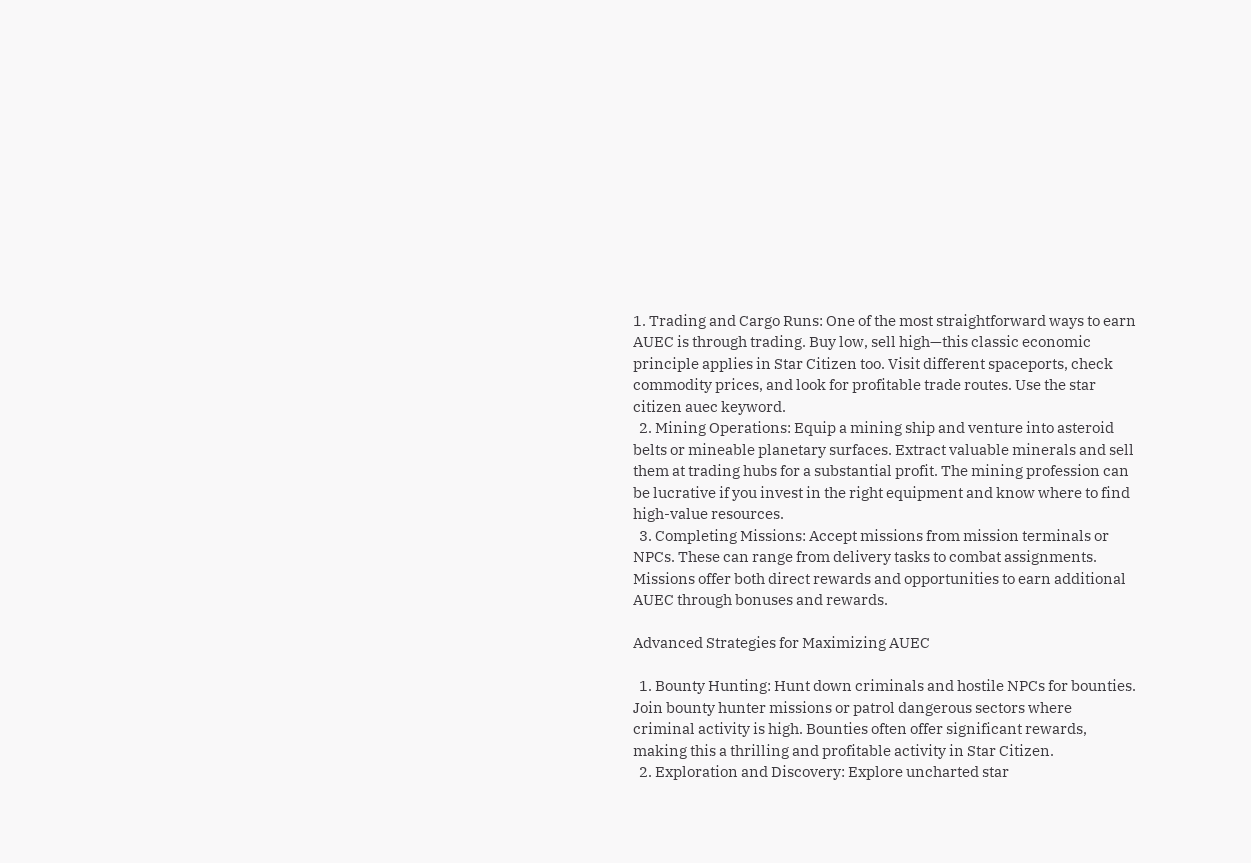1. Trading and Cargo Runs: One of the most straightforward ways to earn AUEC is through trading. Buy low, sell high—this classic economic principle applies in Star Citizen too. Visit different spaceports, check commodity prices, and look for profitable trade routes. Use the star citizen auec keyword.
  2. Mining Operations: Equip a mining ship and venture into asteroid belts or mineable planetary surfaces. Extract valuable minerals and sell them at trading hubs for a substantial profit. The mining profession can be lucrative if you invest in the right equipment and know where to find high-value resources.
  3. Completing Missions: Accept missions from mission terminals or NPCs. These can range from delivery tasks to combat assignments. Missions offer both direct rewards and opportunities to earn additional AUEC through bonuses and rewards.

Advanced Strategies for Maximizing AUEC

  1. Bounty Hunting: Hunt down criminals and hostile NPCs for bounties. Join bounty hunter missions or patrol dangerous sectors where criminal activity is high. Bounties often offer significant rewards, making this a thrilling and profitable activity in Star Citizen.
  2. Exploration and Discovery: Explore uncharted star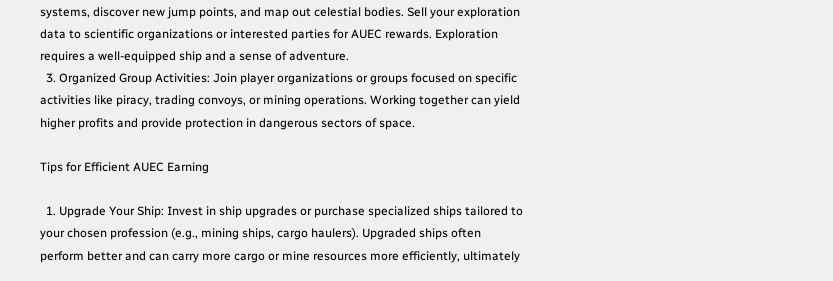systems, discover new jump points, and map out celestial bodies. Sell your exploration data to scientific organizations or interested parties for AUEC rewards. Exploration requires a well-equipped ship and a sense of adventure.
  3. Organized Group Activities: Join player organizations or groups focused on specific activities like piracy, trading convoys, or mining operations. Working together can yield higher profits and provide protection in dangerous sectors of space.

Tips for Efficient AUEC Earning

  1. Upgrade Your Ship: Invest in ship upgrades or purchase specialized ships tailored to your chosen profession (e.g., mining ships, cargo haulers). Upgraded ships often perform better and can carry more cargo or mine resources more efficiently, ultimately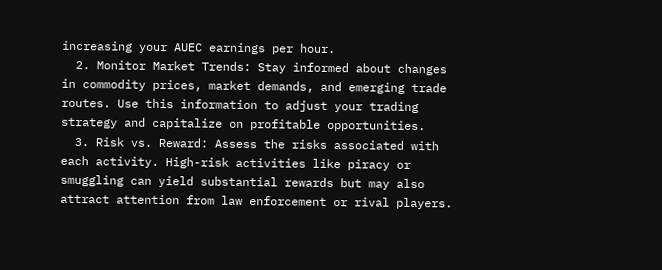increasing your AUEC earnings per hour.
  2. Monitor Market Trends: Stay informed about changes in commodity prices, market demands, and emerging trade routes. Use this information to adjust your trading strategy and capitalize on profitable opportunities.
  3. Risk vs. Reward: Assess the risks associated with each activity. High-risk activities like piracy or smuggling can yield substantial rewards but may also attract attention from law enforcement or rival players.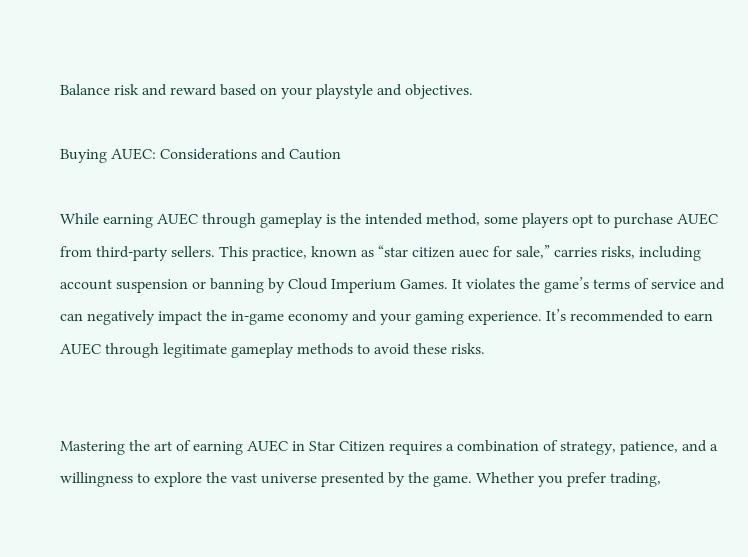Balance risk and reward based on your playstyle and objectives.

Buying AUEC: Considerations and Caution

While earning AUEC through gameplay is the intended method, some players opt to purchase AUEC from third-party sellers. This practice, known as “star citizen auec for sale,” carries risks, including account suspension or banning by Cloud Imperium Games. It violates the game’s terms of service and can negatively impact the in-game economy and your gaming experience. It’s recommended to earn AUEC through legitimate gameplay methods to avoid these risks.


Mastering the art of earning AUEC in Star Citizen requires a combination of strategy, patience, and a willingness to explore the vast universe presented by the game. Whether you prefer trading,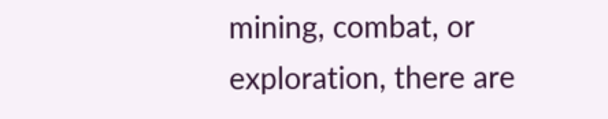mining, combat, or exploration, there are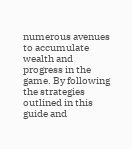numerous avenues to accumulate wealth and progress in the game. By following the strategies outlined in this guide and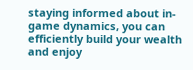staying informed about in-game dynamics, you can efficiently build your wealth and enjoy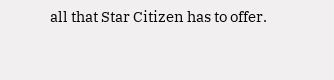all that Star Citizen has to offer.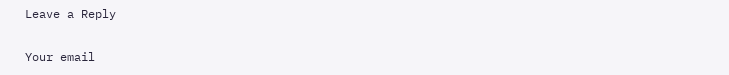Leave a Reply

Your email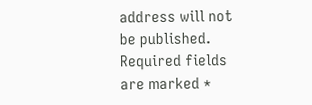address will not be published. Required fields are marked *